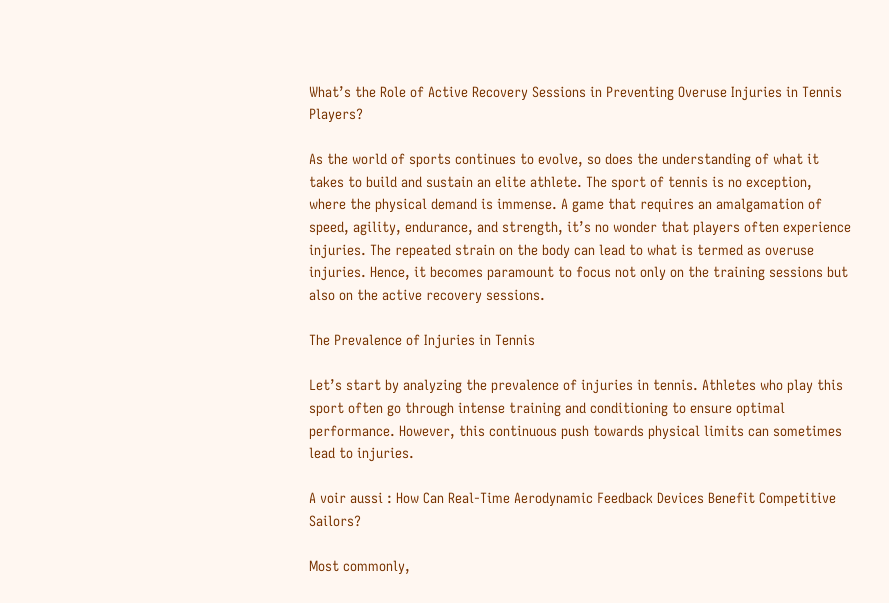What’s the Role of Active Recovery Sessions in Preventing Overuse Injuries in Tennis Players?

As the world of sports continues to evolve, so does the understanding of what it takes to build and sustain an elite athlete. The sport of tennis is no exception, where the physical demand is immense. A game that requires an amalgamation of speed, agility, endurance, and strength, it’s no wonder that players often experience injuries. The repeated strain on the body can lead to what is termed as overuse injuries. Hence, it becomes paramount to focus not only on the training sessions but also on the active recovery sessions.

The Prevalence of Injuries in Tennis

Let’s start by analyzing the prevalence of injuries in tennis. Athletes who play this sport often go through intense training and conditioning to ensure optimal performance. However, this continuous push towards physical limits can sometimes lead to injuries.

A voir aussi : How Can Real-Time Aerodynamic Feedback Devices Benefit Competitive Sailors?

Most commonly,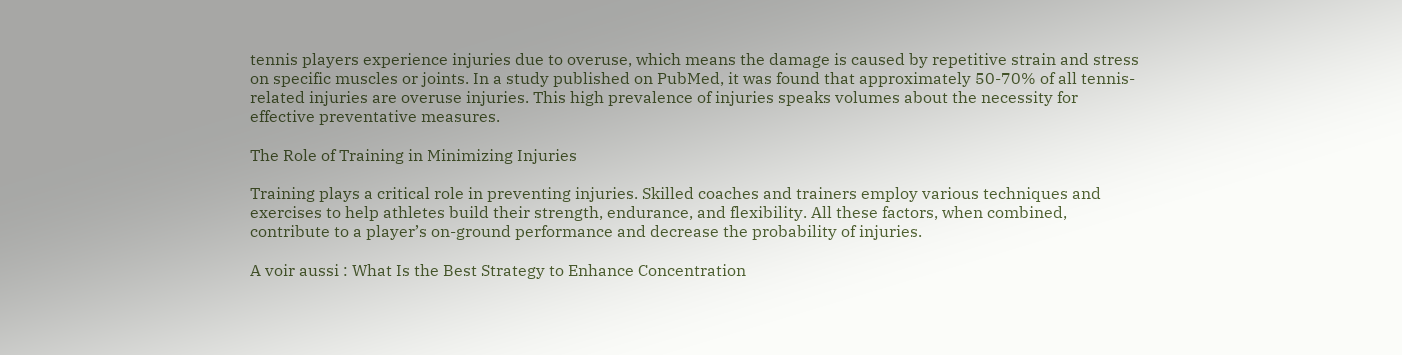tennis players experience injuries due to overuse, which means the damage is caused by repetitive strain and stress on specific muscles or joints. In a study published on PubMed, it was found that approximately 50-70% of all tennis-related injuries are overuse injuries. This high prevalence of injuries speaks volumes about the necessity for effective preventative measures.

The Role of Training in Minimizing Injuries

Training plays a critical role in preventing injuries. Skilled coaches and trainers employ various techniques and exercises to help athletes build their strength, endurance, and flexibility. All these factors, when combined, contribute to a player’s on-ground performance and decrease the probability of injuries.

A voir aussi : What Is the Best Strategy to Enhance Concentration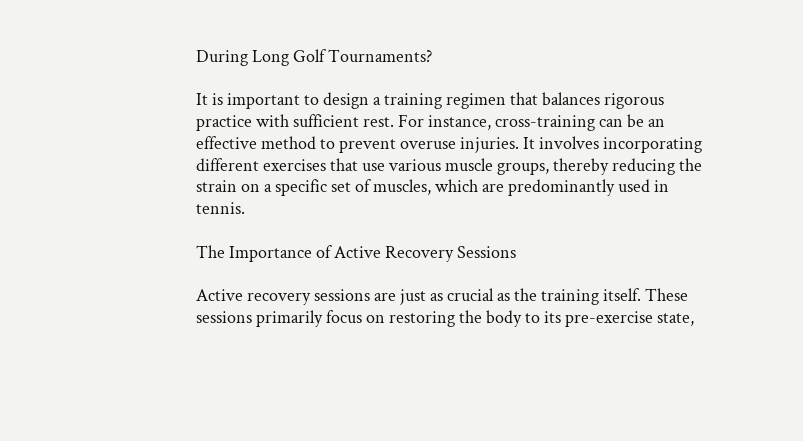During Long Golf Tournaments?

It is important to design a training regimen that balances rigorous practice with sufficient rest. For instance, cross-training can be an effective method to prevent overuse injuries. It involves incorporating different exercises that use various muscle groups, thereby reducing the strain on a specific set of muscles, which are predominantly used in tennis.

The Importance of Active Recovery Sessions

Active recovery sessions are just as crucial as the training itself. These sessions primarily focus on restoring the body to its pre-exercise state,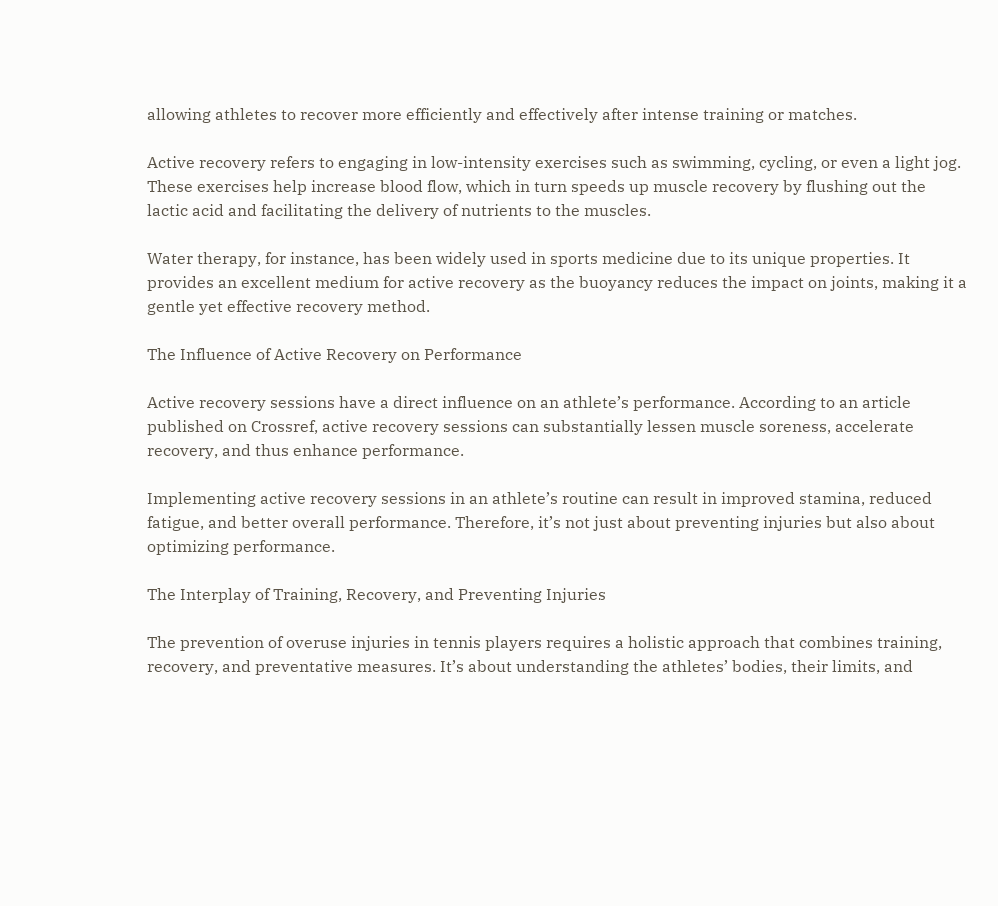allowing athletes to recover more efficiently and effectively after intense training or matches.

Active recovery refers to engaging in low-intensity exercises such as swimming, cycling, or even a light jog. These exercises help increase blood flow, which in turn speeds up muscle recovery by flushing out the lactic acid and facilitating the delivery of nutrients to the muscles.

Water therapy, for instance, has been widely used in sports medicine due to its unique properties. It provides an excellent medium for active recovery as the buoyancy reduces the impact on joints, making it a gentle yet effective recovery method.

The Influence of Active Recovery on Performance

Active recovery sessions have a direct influence on an athlete’s performance. According to an article published on Crossref, active recovery sessions can substantially lessen muscle soreness, accelerate recovery, and thus enhance performance.

Implementing active recovery sessions in an athlete’s routine can result in improved stamina, reduced fatigue, and better overall performance. Therefore, it’s not just about preventing injuries but also about optimizing performance.

The Interplay of Training, Recovery, and Preventing Injuries

The prevention of overuse injuries in tennis players requires a holistic approach that combines training, recovery, and preventative measures. It’s about understanding the athletes’ bodies, their limits, and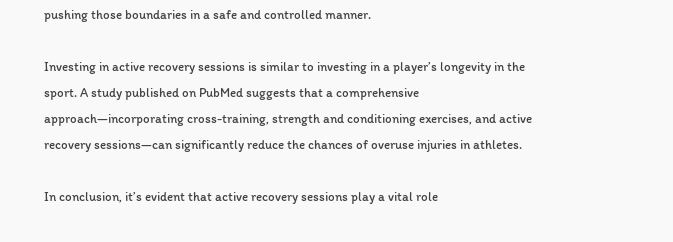pushing those boundaries in a safe and controlled manner.

Investing in active recovery sessions is similar to investing in a player’s longevity in the sport. A study published on PubMed suggests that a comprehensive approach—incorporating cross-training, strength and conditioning exercises, and active recovery sessions—can significantly reduce the chances of overuse injuries in athletes.

In conclusion, it’s evident that active recovery sessions play a vital role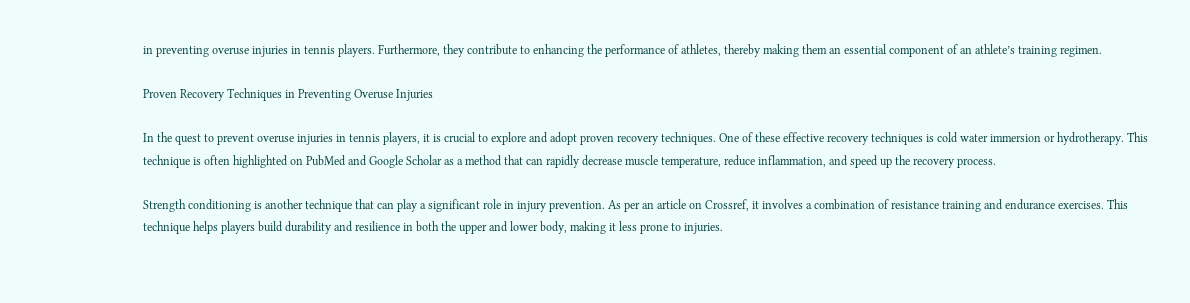in preventing overuse injuries in tennis players. Furthermore, they contribute to enhancing the performance of athletes, thereby making them an essential component of an athlete’s training regimen.

Proven Recovery Techniques in Preventing Overuse Injuries

In the quest to prevent overuse injuries in tennis players, it is crucial to explore and adopt proven recovery techniques. One of these effective recovery techniques is cold water immersion or hydrotherapy. This technique is often highlighted on PubMed and Google Scholar as a method that can rapidly decrease muscle temperature, reduce inflammation, and speed up the recovery process.

Strength conditioning is another technique that can play a significant role in injury prevention. As per an article on Crossref, it involves a combination of resistance training and endurance exercises. This technique helps players build durability and resilience in both the upper and lower body, making it less prone to injuries.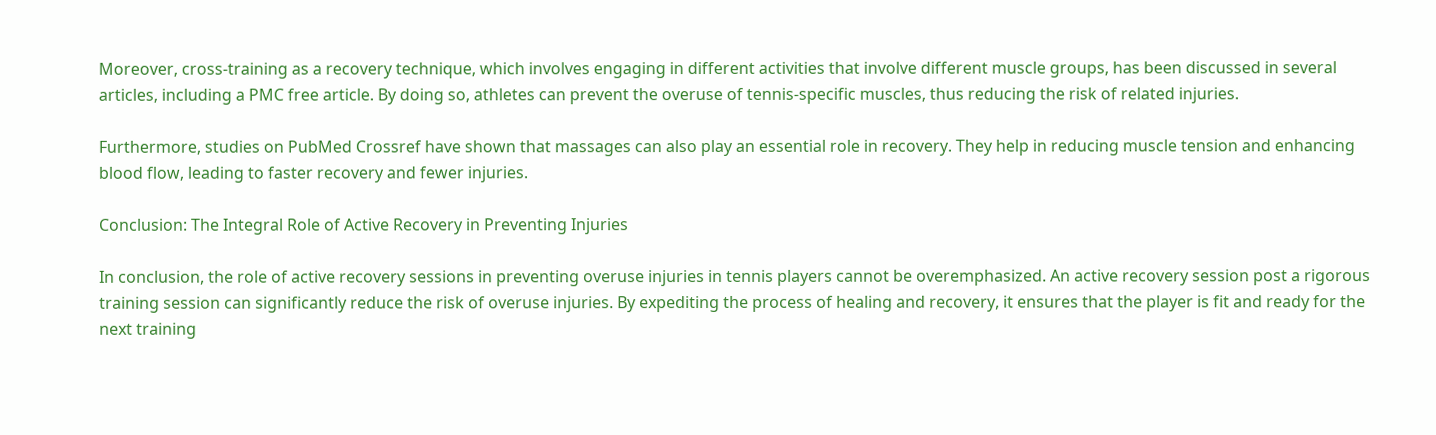Moreover, cross-training as a recovery technique, which involves engaging in different activities that involve different muscle groups, has been discussed in several articles, including a PMC free article. By doing so, athletes can prevent the overuse of tennis-specific muscles, thus reducing the risk of related injuries.

Furthermore, studies on PubMed Crossref have shown that massages can also play an essential role in recovery. They help in reducing muscle tension and enhancing blood flow, leading to faster recovery and fewer injuries.

Conclusion: The Integral Role of Active Recovery in Preventing Injuries

In conclusion, the role of active recovery sessions in preventing overuse injuries in tennis players cannot be overemphasized. An active recovery session post a rigorous training session can significantly reduce the risk of overuse injuries. By expediting the process of healing and recovery, it ensures that the player is fit and ready for the next training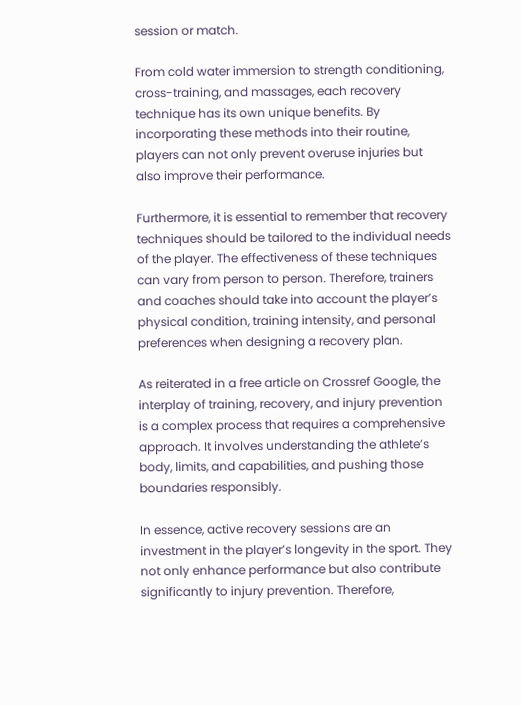session or match.

From cold water immersion to strength conditioning, cross-training, and massages, each recovery technique has its own unique benefits. By incorporating these methods into their routine, players can not only prevent overuse injuries but also improve their performance.

Furthermore, it is essential to remember that recovery techniques should be tailored to the individual needs of the player. The effectiveness of these techniques can vary from person to person. Therefore, trainers and coaches should take into account the player’s physical condition, training intensity, and personal preferences when designing a recovery plan.

As reiterated in a free article on Crossref Google, the interplay of training, recovery, and injury prevention is a complex process that requires a comprehensive approach. It involves understanding the athlete’s body, limits, and capabilities, and pushing those boundaries responsibly.

In essence, active recovery sessions are an investment in the player’s longevity in the sport. They not only enhance performance but also contribute significantly to injury prevention. Therefore,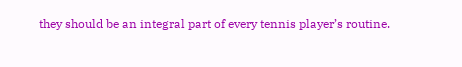they should be an integral part of every tennis player’s routine.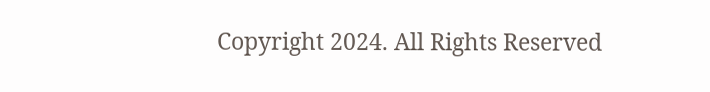Copyright 2024. All Rights Reserved